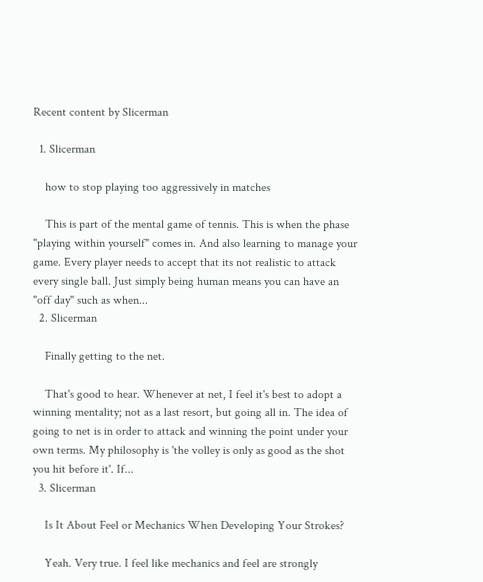Recent content by Slicerman

  1. Slicerman

    how to stop playing too aggressively in matches

    This is part of the mental game of tennis. This is when the phase "playing within yourself" comes in. And also learning to manage your game. Every player needs to accept that its not realistic to attack every single ball. Just simply being human means you can have an "off day" such as when...
  2. Slicerman

    Finally getting to the net.

    That's good to hear. Whenever at net, I feel it's best to adopt a winning mentality; not as a last resort, but going all in. The idea of going to net is in order to attack and winning the point under your own terms. My philosophy is 'the volley is only as good as the shot you hit before it'. If...
  3. Slicerman

    Is It About Feel or Mechanics When Developing Your Strokes?

    Yeah. Very true. I feel like mechanics and feel are strongly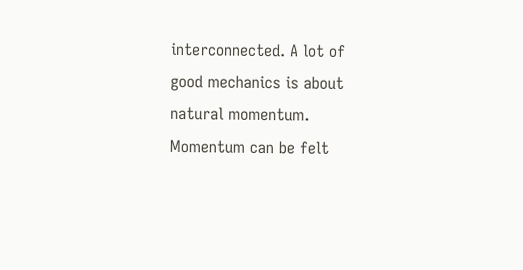interconnected. A lot of good mechanics is about natural momentum. Momentum can be felt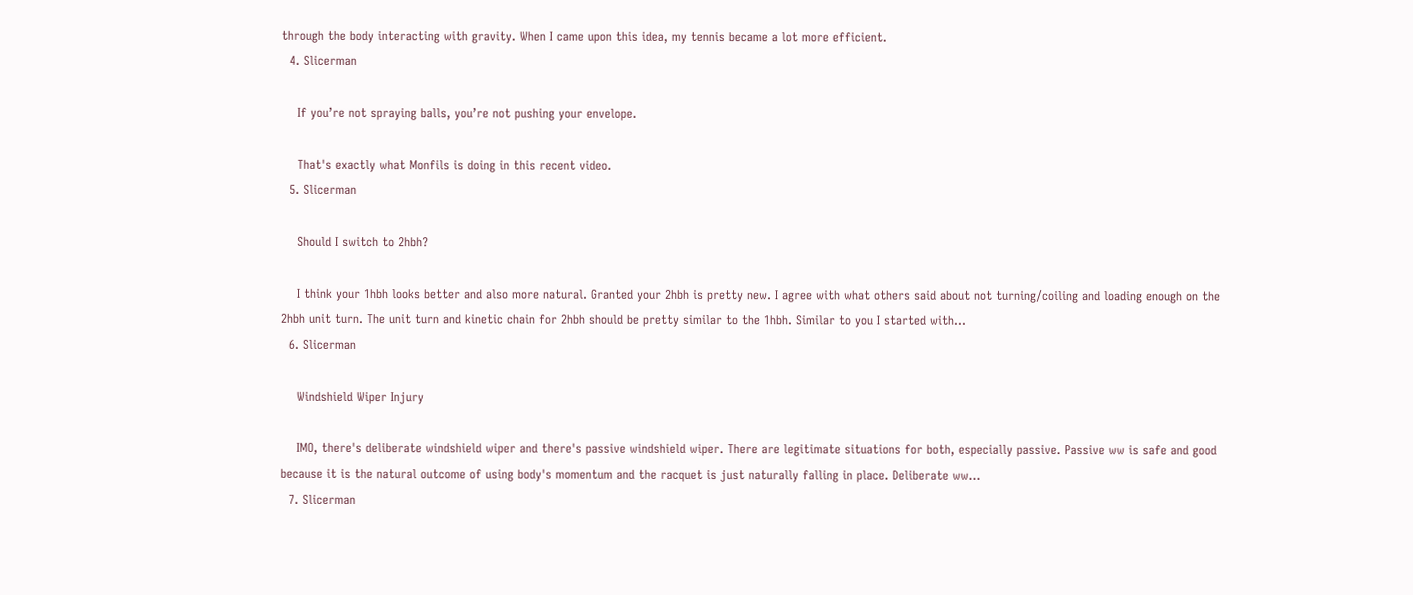through the body interacting with gravity. When I came upon this idea, my tennis became a lot more efficient.
  4. Slicerman

    If you’re not spraying balls, you’re not pushing your envelope.

    That's exactly what Monfils is doing in this recent video.
  5. Slicerman

    Should I switch to 2hbh?

    I think your 1hbh looks better and also more natural. Granted your 2hbh is pretty new. I agree with what others said about not turning/coiling and loading enough on the 2hbh unit turn. The unit turn and kinetic chain for 2hbh should be pretty similar to the 1hbh. Similar to you I started with...
  6. Slicerman

    Windshield Wiper Injury

    IMO, there's deliberate windshield wiper and there's passive windshield wiper. There are legitimate situations for both, especially passive. Passive ww is safe and good because it is the natural outcome of using body's momentum and the racquet is just naturally falling in place. Deliberate ww...
  7. Slicerman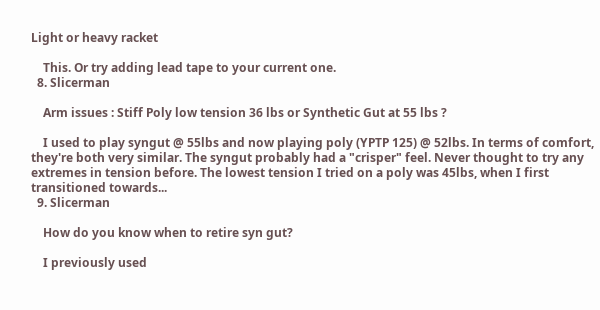Light or heavy racket

    This. Or try adding lead tape to your current one.
  8. Slicerman

    Arm issues : Stiff Poly low tension 36 lbs or Synthetic Gut at 55 lbs ?

    I used to play syngut @ 55lbs and now playing poly (YPTP 125) @ 52lbs. In terms of comfort, they're both very similar. The syngut probably had a "crisper" feel. Never thought to try any extremes in tension before. The lowest tension I tried on a poly was 45lbs, when I first transitioned towards...
  9. Slicerman

    How do you know when to retire syn gut?

    I previously used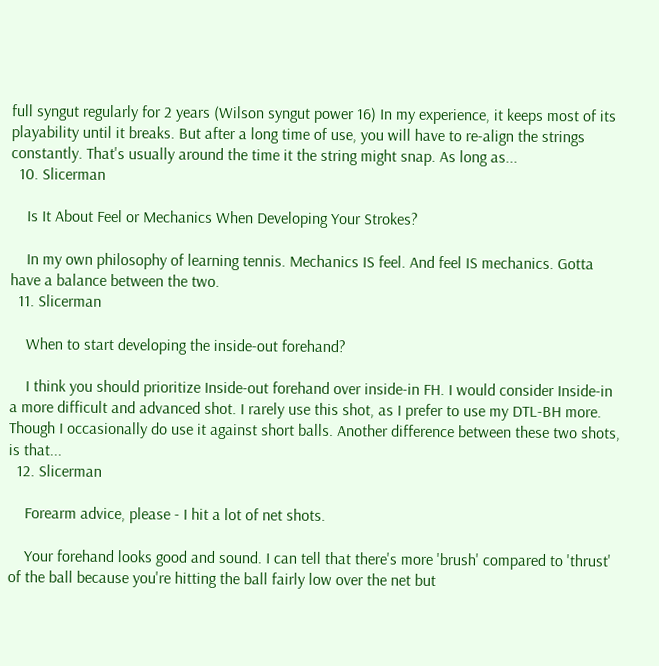full syngut regularly for 2 years (Wilson syngut power 16) In my experience, it keeps most of its playability until it breaks. But after a long time of use, you will have to re-align the strings constantly. That's usually around the time it the string might snap. As long as...
  10. Slicerman

    Is It About Feel or Mechanics When Developing Your Strokes?

    In my own philosophy of learning tennis. Mechanics IS feel. And feel IS mechanics. Gotta have a balance between the two.
  11. Slicerman

    When to start developing the inside-out forehand?

    I think you should prioritize Inside-out forehand over inside-in FH. I would consider Inside-in a more difficult and advanced shot. I rarely use this shot, as I prefer to use my DTL-BH more. Though I occasionally do use it against short balls. Another difference between these two shots, is that...
  12. Slicerman

    Forearm advice, please - I hit a lot of net shots.

    Your forehand looks good and sound. I can tell that there's more 'brush' compared to 'thrust' of the ball because you're hitting the ball fairly low over the net but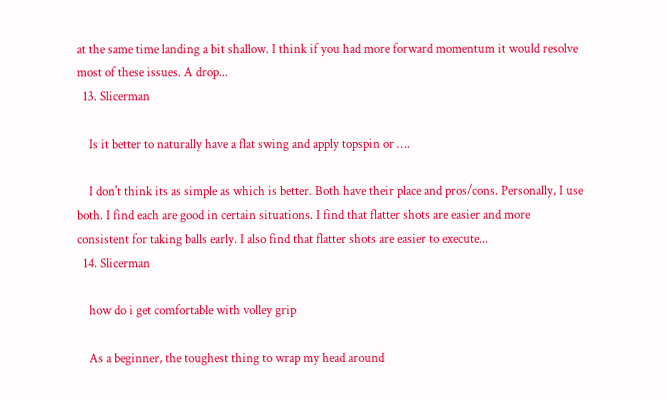at the same time landing a bit shallow. I think if you had more forward momentum it would resolve most of these issues. A drop...
  13. Slicerman

    Is it better to naturally have a flat swing and apply topspin or ….

    I don't think its as simple as which is better. Both have their place and pros/cons. Personally, I use both. I find each are good in certain situations. I find that flatter shots are easier and more consistent for taking balls early. I also find that flatter shots are easier to execute...
  14. Slicerman

    how do i get comfortable with volley grip

    As a beginner, the toughest thing to wrap my head around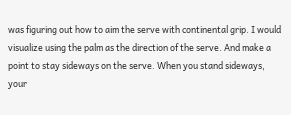was figuring out how to aim the serve with continental grip. I would visualize using the palm as the direction of the serve. And make a point to stay sideways on the serve. When you stand sideways, your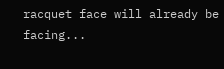racquet face will already be facing...